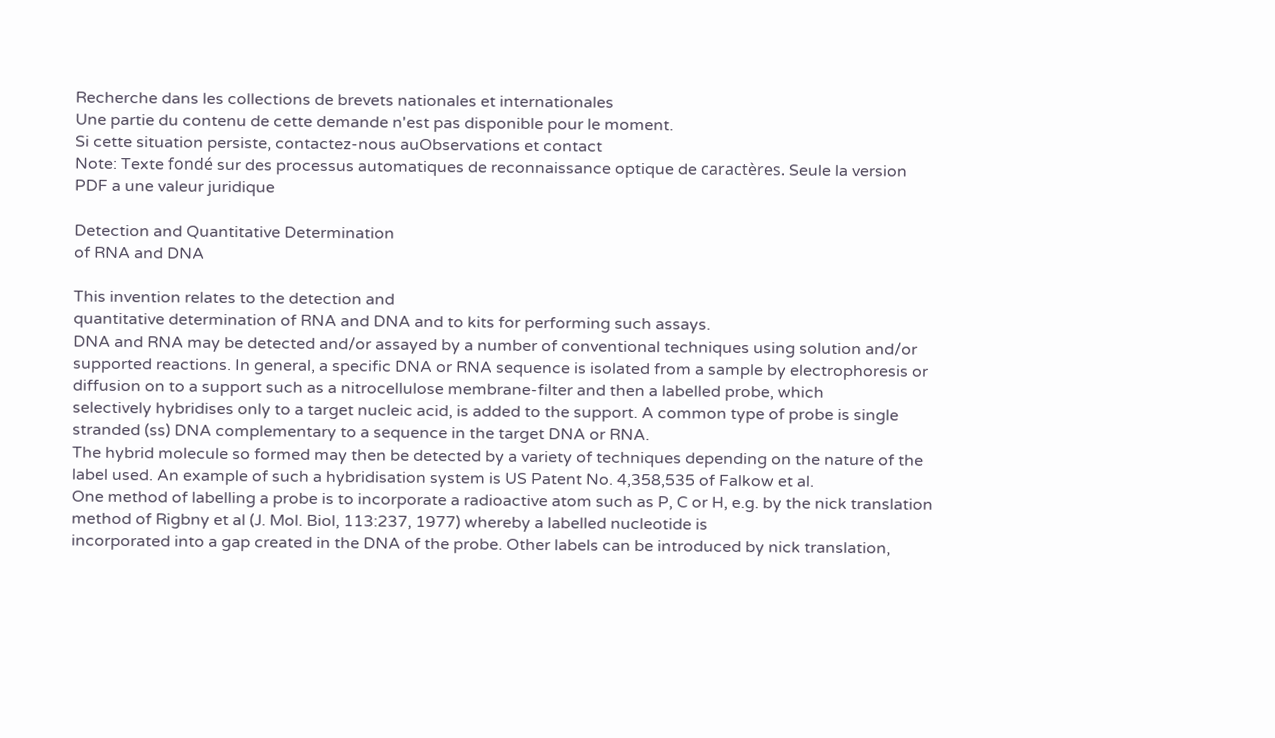Recherche dans les collections de brevets nationales et internationales
Une partie du contenu de cette demande n'est pas disponible pour le moment.
Si cette situation persiste, contactez-nous auObservations et contact
Note: Texte fondé sur des processus automatiques de reconnaissance optique de caractères. Seule la version PDF a une valeur juridique

Detection and Quantitative Determination
of RNA and DNA

This invention relates to the detection and
quantitative determination of RNA and DNA and to kits for performing such assays.
DNA and RNA may be detected and/or assayed by a number of conventional techniques using solution and/or supported reactions. In general, a specific DNA or RNA sequence is isolated from a sample by electrophoresis or diffusion on to a support such as a nitrocellulose membrane-filter and then a labelled probe, which
selectively hybridises only to a target nucleic acid, is added to the support. A common type of probe is single stranded (ss) DNA complementary to a sequence in the target DNA or RNA.
The hybrid molecule so formed may then be detected by a variety of techniques depending on the nature of the label used. An example of such a hybridisation system is US Patent No. 4,358,535 of Falkow et al.
One method of labelling a probe is to incorporate a radioactive atom such as P, C or H, e.g. by the nick translation method of Rigbny et al (J. Mol. Biol, 113:237, 1977) whereby a labelled nucleotide is
incorporated into a gap created in the DNA of the probe. Other labels can be introduced by nick translation,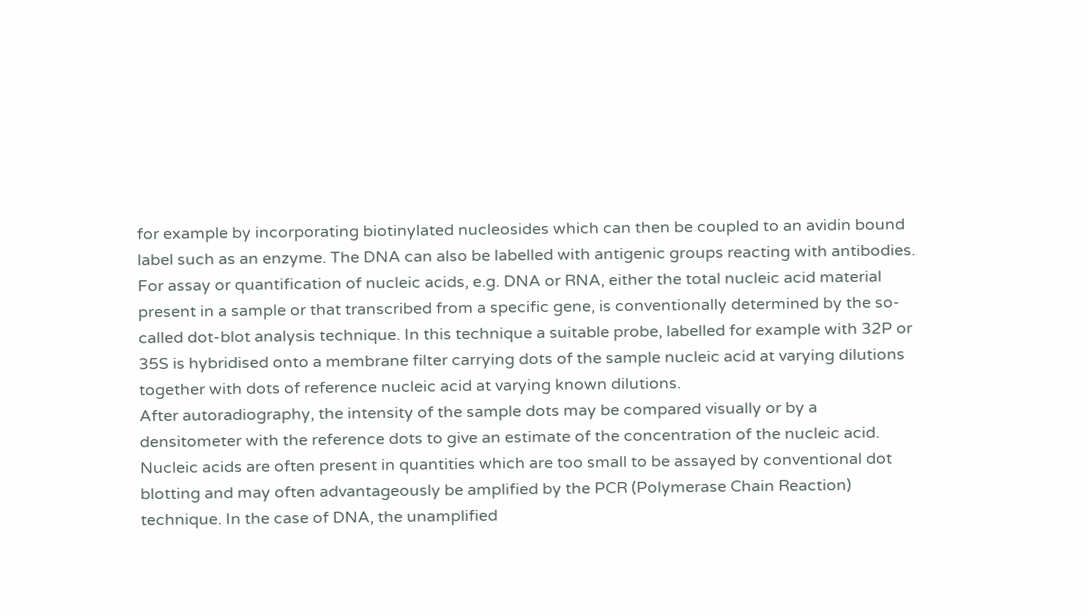for example by incorporating biotinylated nucleosides which can then be coupled to an avidin bound label such as an enzyme. The DNA can also be labelled with antigenic groups reacting with antibodies.
For assay or quantification of nucleic acids, e.g. DNA or RNA, either the total nucleic acid material present in a sample or that transcribed from a specific gene, is conventionally determined by the so-called dot-blot analysis technique. In this technique a suitable probe, labelled for example with 32P or 35S is hybridised onto a membrane filter carrying dots of the sample nucleic acid at varying dilutions together with dots of reference nucleic acid at varying known dilutions.
After autoradiography, the intensity of the sample dots may be compared visually or by a densitometer with the reference dots to give an estimate of the concentration of the nucleic acid.
Nucleic acids are often present in quantities which are too small to be assayed by conventional dot blotting and may often advantageously be amplified by the PCR (Polymerase Chain Reaction) technique. In the case of DNA, the unamplified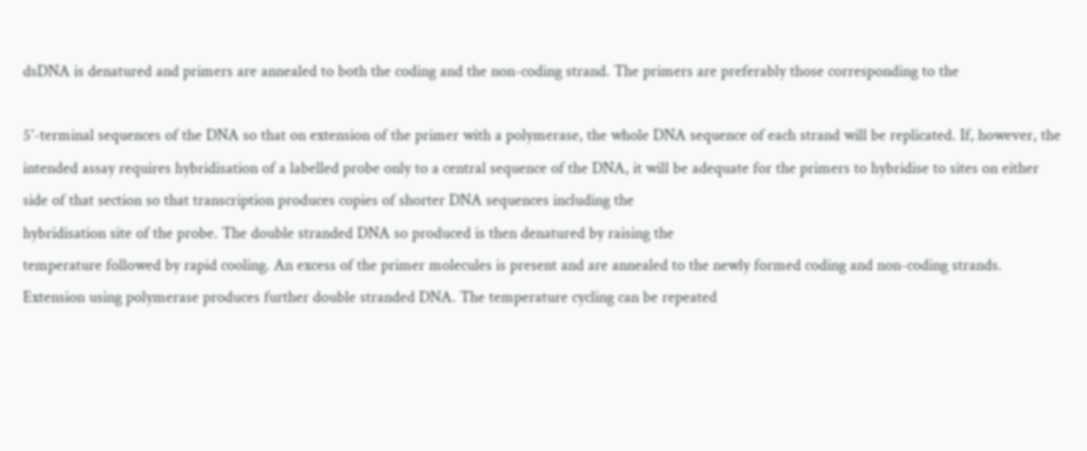dsDNA is denatured and primers are annealed to both the coding and the non-coding strand. The primers are preferably those corresponding to the

5'-terminal sequences of the DNA so that on extension of the primer with a polymerase, the whole DNA sequence of each strand will be replicated. If, however, the intended assay requires hybridisation of a labelled probe only to a central sequence of the DNA, it will be adequate for the primers to hybridise to sites on either side of that section so that transcription produces copies of shorter DNA sequences including the
hybridisation site of the probe. The double stranded DNA so produced is then denatured by raising the
temperature followed by rapid cooling. An excess of the primer molecules is present and are annealed to the newly formed coding and non-coding strands. Extension using polymerase produces further double stranded DNA. The temperature cycling can be repeated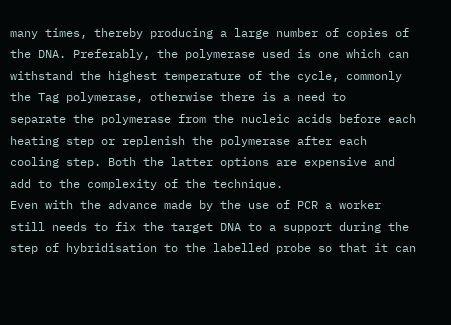many times, thereby producing a large number of copies of the DNA. Preferably, the polymerase used is one which can
withstand the highest temperature of the cycle, commonly the Tag polymerase, otherwise there is a need to
separate the polymerase from the nucleic acids before each heating step or replenish the polymerase after each cooling step. Both the latter options are expensive and add to the complexity of the technique.
Even with the advance made by the use of PCR a worker still needs to fix the target DNA to a support during the step of hybridisation to the labelled probe so that it can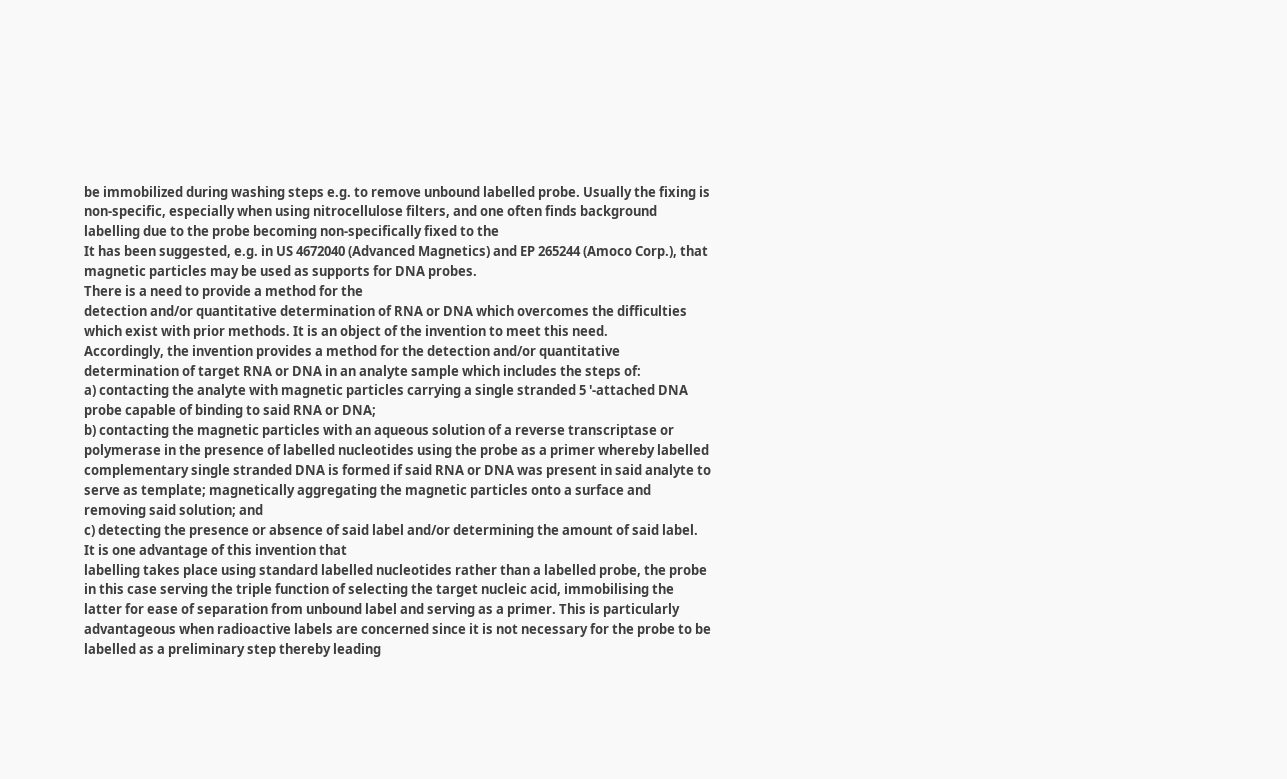be immobilized during washing steps e.g. to remove unbound labelled probe. Usually the fixing is non-specific, especially when using nitrocellulose filters, and one often finds background labelling due to the probe becoming non-specifically fixed to the
It has been suggested, e.g. in US 4672040 (Advanced Magnetics) and EP 265244 (Amoco Corp.), that magnetic particles may be used as supports for DNA probes.
There is a need to provide a method for the
detection and/or quantitative determination of RNA or DNA which overcomes the difficulties which exist with prior methods. It is an object of the invention to meet this need.
Accordingly, the invention provides a method for the detection and/or quantitative determination of target RNA or DNA in an analyte sample which includes the steps of:
a) contacting the analyte with magnetic particles carrying a single stranded 5 '-attached DNA probe capable of binding to said RNA or DNA;
b) contacting the magnetic particles with an aqueous solution of a reverse transcriptase or polymerase in the presence of labelled nucleotides using the probe as a primer whereby labelled complementary single stranded DNA is formed if said RNA or DNA was present in said analyte to serve as template; magnetically aggregating the magnetic particles onto a surface and removing said solution; and
c) detecting the presence or absence of said label and/or determining the amount of said label.
It is one advantage of this invention that
labelling takes place using standard labelled nucleotides rather than a labelled probe, the probe in this case serving the triple function of selecting the target nucleic acid, immobilising the latter for ease of separation from unbound label and serving as a primer. This is particularly advantageous when radioactive labels are concerned since it is not necessary for the probe to be labelled as a preliminary step thereby leading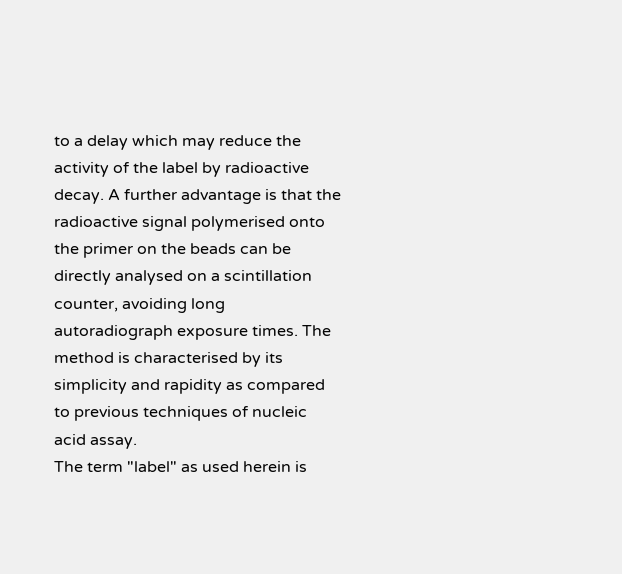to a delay which may reduce the activity of the label by radioactive decay. A further advantage is that the radioactive signal polymerised onto the primer on the beads can be directly analysed on a scintillation counter, avoiding long autoradiograph exposure times. The method is characterised by its simplicity and rapidity as compared to previous techniques of nucleic acid assay.
The term "label" as used herein is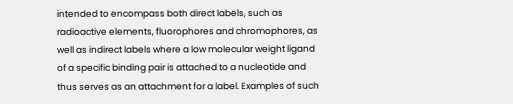intended to encompass both direct labels, such as radioactive elements, fluorophores and chromophores, as well as indirect labels where a low molecular weight ligand of a specific binding pair is attached to a nucleotide and thus serves as an attachment for a label. Examples of such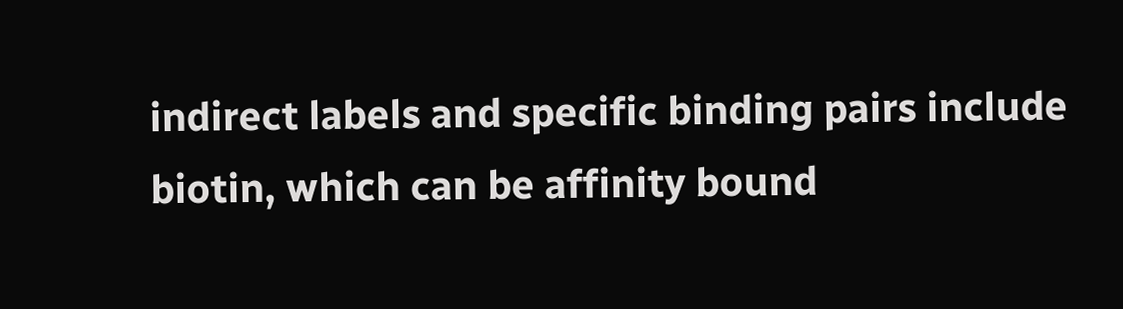indirect labels and specific binding pairs include biotin, which can be affinity bound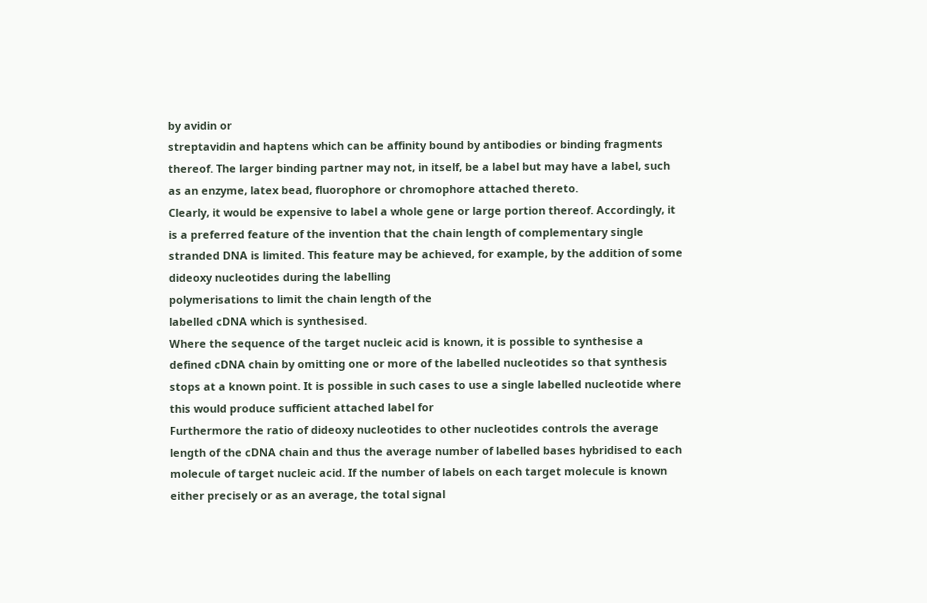by avidin or
streptavidin and haptens which can be affinity bound by antibodies or binding fragments thereof. The larger binding partner may not, in itself, be a label but may have a label, such as an enzyme, latex bead, fluorophore or chromophore attached thereto.
Clearly, it would be expensive to label a whole gene or large portion thereof. Accordingly, it is a preferred feature of the invention that the chain length of complementary single stranded DNA is limited. This feature may be achieved, for example, by the addition of some dideoxy nucleotides during the labelling
polymerisations to limit the chain length of the
labelled cDNA which is synthesised.
Where the sequence of the target nucleic acid is known, it is possible to synthesise a defined cDNA chain by omitting one or more of the labelled nucleotides so that synthesis stops at a known point. It is possible in such cases to use a single labelled nucleotide where this would produce sufficient attached label for
Furthermore the ratio of dideoxy nucleotides to other nucleotides controls the average length of the cDNA chain and thus the average number of labelled bases hybridised to each molecule of target nucleic acid. If the number of labels on each target molecule is known either precisely or as an average, the total signal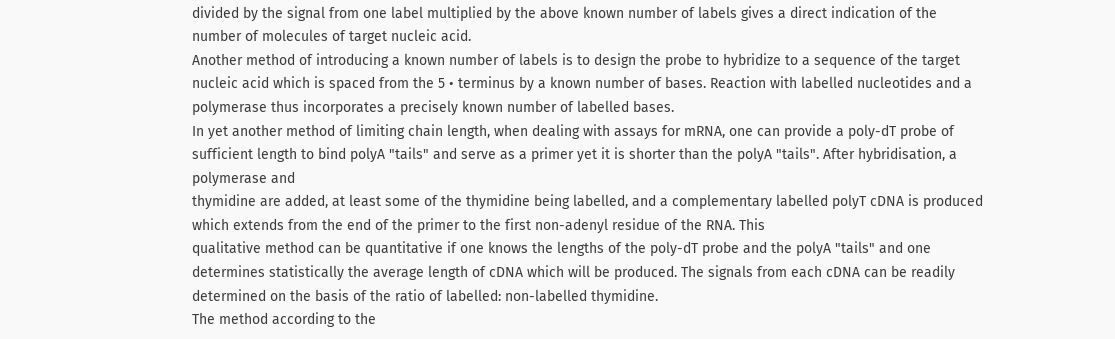divided by the signal from one label multiplied by the above known number of labels gives a direct indication of the number of molecules of target nucleic acid.
Another method of introducing a known number of labels is to design the probe to hybridize to a sequence of the target nucleic acid which is spaced from the 5 • terminus by a known number of bases. Reaction with labelled nucleotides and a polymerase thus incorporates a precisely known number of labelled bases.
In yet another method of limiting chain length, when dealing with assays for mRNA, one can provide a poly-dT probe of sufficient length to bind polyA "tails" and serve as a primer yet it is shorter than the polyA "tails". After hybridisation, a polymerase and
thymidine are added, at least some of the thymidine being labelled, and a complementary labelled polyT cDNA is produced which extends from the end of the primer to the first non-adenyl residue of the RNA. This
qualitative method can be quantitative if one knows the lengths of the poly-dT probe and the polyA "tails" and one determines statistically the average length of cDNA which will be produced. The signals from each cDNA can be readily determined on the basis of the ratio of labelled: non-labelled thymidine.
The method according to the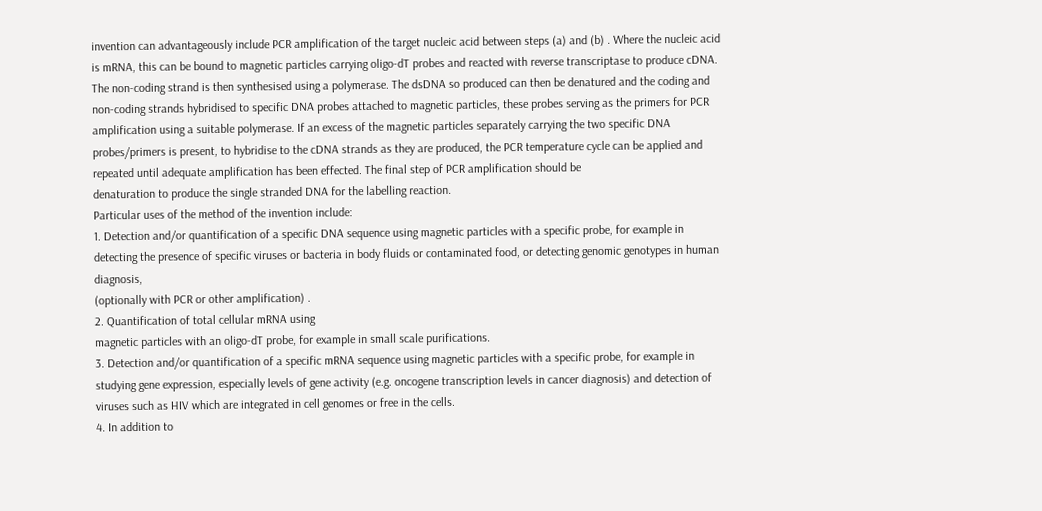invention can advantageously include PCR amplification of the target nucleic acid between steps (a) and (b) . Where the nucleic acid is mRNA, this can be bound to magnetic particles carrying oligo-dT probes and reacted with reverse transcriptase to produce cDNA. The non-coding strand is then synthesised using a polymerase. The dsDNA so produced can then be denatured and the coding and non-coding strands hybridised to specific DNA probes attached to magnetic particles, these probes serving as the primers for PCR amplification using a suitable polymerase. If an excess of the magnetic particles separately carrying the two specific DNA probes/primers is present, to hybridise to the cDNA strands as they are produced, the PCR temperature cycle can be applied and repeated until adequate amplification has been effected. The final step of PCR amplification should be
denaturation to produce the single stranded DNA for the labelling reaction.
Particular uses of the method of the invention include:
1. Detection and/or quantification of a specific DNA sequence using magnetic particles with a specific probe, for example in detecting the presence of specific viruses or bacteria in body fluids or contaminated food, or detecting genomic genotypes in human diagnosis,
(optionally with PCR or other amplification) .
2. Quantification of total cellular mRNA using
magnetic particles with an oligo-dT probe, for example in small scale purifications.
3. Detection and/or quantification of a specific mRNA sequence using magnetic particles with a specific probe, for example in studying gene expression, especially levels of gene activity (e.g. oncogene transcription levels in cancer diagnosis) and detection of viruses such as HIV which are integrated in cell genomes or free in the cells.
4. In addition to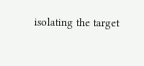isolating the target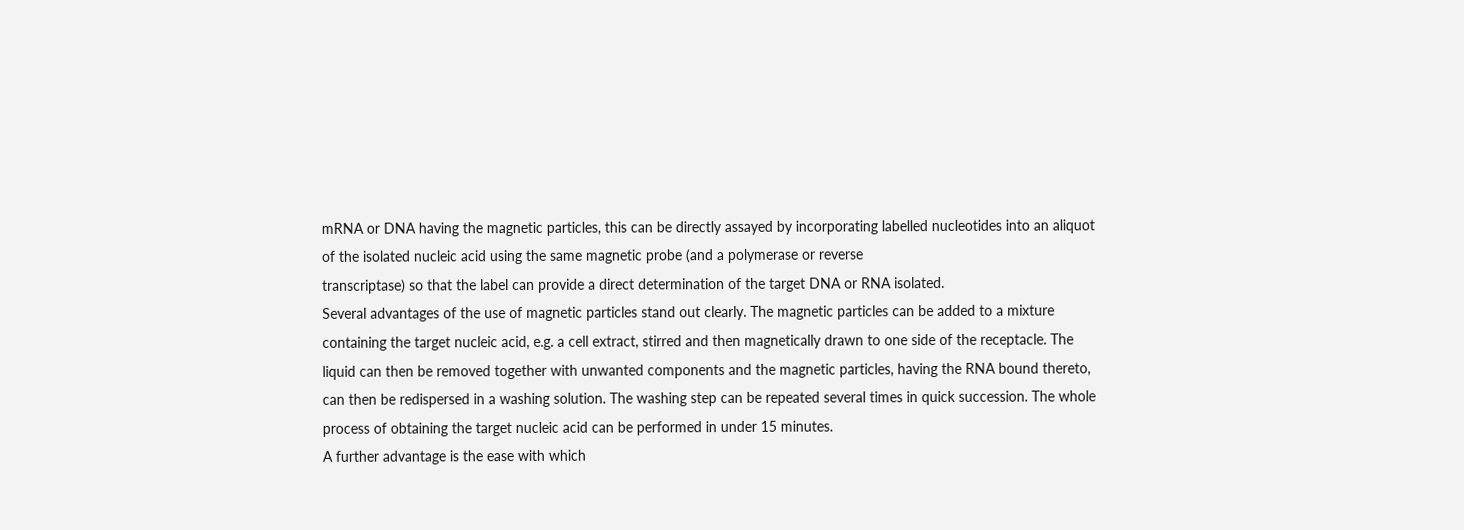mRNA or DNA having the magnetic particles, this can be directly assayed by incorporating labelled nucleotides into an aliquot of the isolated nucleic acid using the same magnetic probe (and a polymerase or reverse
transcriptase) so that the label can provide a direct determination of the target DNA or RNA isolated.
Several advantages of the use of magnetic particles stand out clearly. The magnetic particles can be added to a mixture containing the target nucleic acid, e.g. a cell extract, stirred and then magnetically drawn to one side of the receptacle. The liquid can then be removed together with unwanted components and the magnetic particles, having the RNA bound thereto, can then be redispersed in a washing solution. The washing step can be repeated several times in quick succession. The whole process of obtaining the target nucleic acid can be performed in under 15 minutes.
A further advantage is the ease with which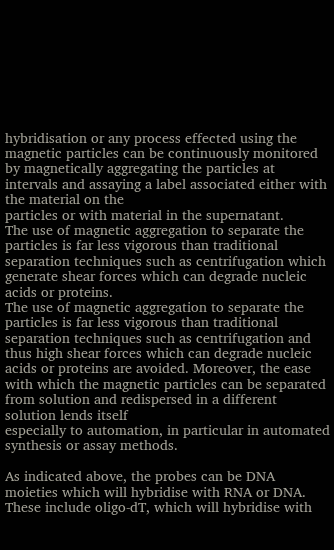hybridisation or any process effected using the magnetic particles can be continuously monitored by magnetically aggregating the particles at intervals and assaying a label associated either with the material on the
particles or with material in the supernatant.
The use of magnetic aggregation to separate the particles is far less vigorous than traditional
separation techniques such as centrifugation which generate shear forces which can degrade nucleic acids or proteins.
The use of magnetic aggregation to separate the particles is far less vigorous than traditional
separation techniques such as centrifugation and thus high shear forces which can degrade nucleic acids or proteins are avoided. Moreover, the ease with which the magnetic particles can be separated from solution and redispersed in a different solution lends itself
especially to automation, in particular in automated synthesis or assay methods.

As indicated above, the probes can be DNA moieties which will hybridise with RNA or DNA. These include oligo-dT, which will hybridise with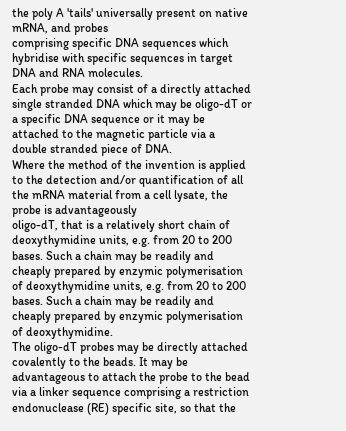the poly A 'tails' universally present on native mRNA, and probes
comprising specific DNA sequences which hybridise with specific sequences in target DNA and RNA molecules.
Each probe may consist of a directly attached single stranded DNA which may be oligo-dT or a specific DNA sequence or it may be attached to the magnetic particle via a double stranded piece of DNA.
Where the method of the invention is applied to the detection and/or quantification of all the mRNA material from a cell lysate, the probe is advantageously
oligo-dT, that is a relatively short chain of
deoxythymidine units, e.g. from 20 to 200 bases. Such a chain may be readily and cheaply prepared by enzymic polymerisation of deoxythymidine units, e.g. from 20 to 200 bases. Such a chain may be readily and cheaply prepared by enzymic polymerisation of deoxythymidine.
The oligo-dT probes may be directly attached covalently to the beads. It may be advantageous to attach the probe to the bead via a linker sequence comprising a restriction endonuclease (RE) specific site, so that the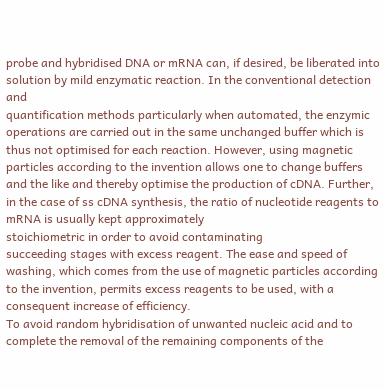probe and hybridised DNA or mRNA can, if desired, be liberated into solution by mild enzymatic reaction. In the conventional detection and
quantification methods particularly when automated, the enzymic operations are carried out in the same unchanged buffer which is thus not optimised for each reaction. However, using magnetic particles according to the invention allows one to change buffers and the like and thereby optimise the production of cDNA. Further, in the case of ss cDNA synthesis, the ratio of nucleotide reagents to mRNA is usually kept approximately
stoichiometric in order to avoid contaminating
succeeding stages with excess reagent. The ease and speed of washing, which comes from the use of magnetic particles according to the invention, permits excess reagents to be used, with a consequent increase of efficiency.
To avoid random hybridisation of unwanted nucleic acid and to complete the removal of the remaining components of the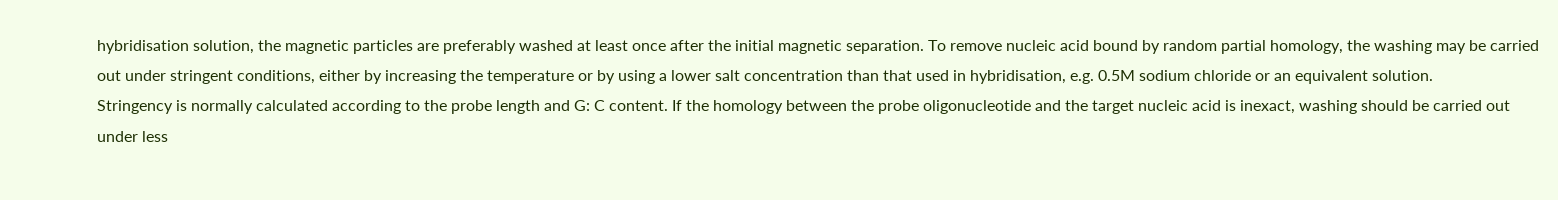hybridisation solution, the magnetic particles are preferably washed at least once after the initial magnetic separation. To remove nucleic acid bound by random partial homology, the washing may be carried out under stringent conditions, either by increasing the temperature or by using a lower salt concentration than that used in hybridisation, e.g. 0.5M sodium chloride or an equivalent solution.
Stringency is normally calculated according to the probe length and G: C content. If the homology between the probe oligonucleotide and the target nucleic acid is inexact, washing should be carried out under less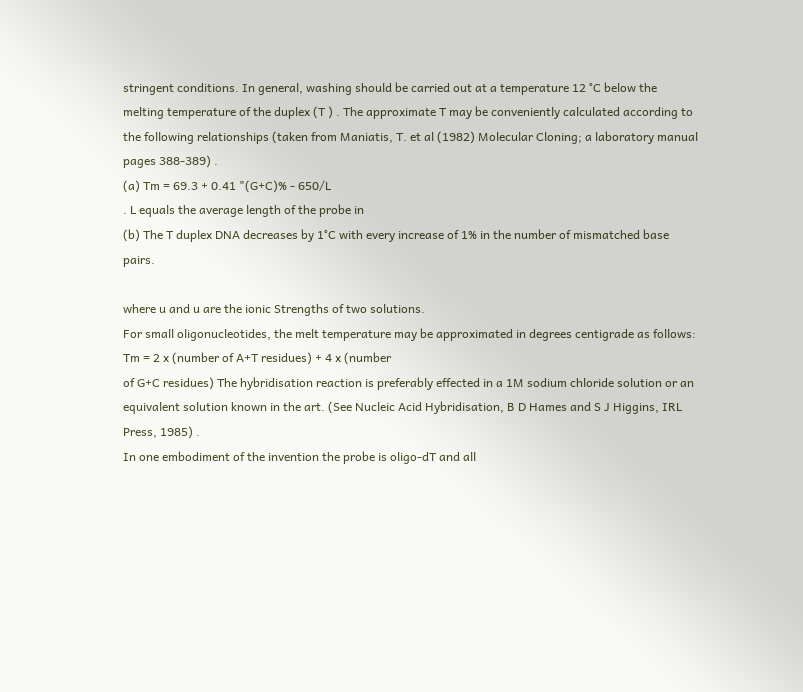stringent conditions. In general, washing should be carried out at a temperature 12 °C below the melting temperature of the duplex (T ) . The approximate T may be conveniently calculated according to the following relationships (taken from Maniatis, T. et al (1982) Molecular Cloning; a laboratory manual pages 388-389) .
(a) Tm = 69.3 + 0.41 "(G+C)% - 650/L
. L equals the average length of the probe in
(b) The T duplex DNA decreases by 1°C with every increase of 1% in the number of mismatched base pairs.

where u and u are the ionic Strengths of two solutions.
For small oligonucleotides, the melt temperature may be approximated in degrees centigrade as follows:
Tm = 2 x (number of A+T residues) + 4 x (number
of G+C residues) The hybridisation reaction is preferably effected in a 1M sodium chloride solution or an equivalent solution known in the art. (See Nucleic Acid Hybridisation, B D Hames and S J Higgins, IRL Press, 1985) .
In one embodiment of the invention the probe is oligo-dT and all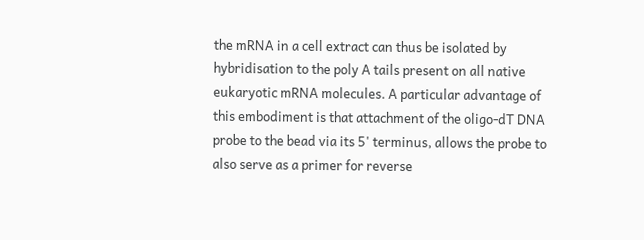the mRNA in a cell extract can thus be isolated by hybridisation to the poly A tails present on all native eukaryotic mRNA molecules. A particular advantage of this embodiment is that attachment of the oligo-dT DNA probe to the bead via its 5' terminus, allows the probe to also serve as a primer for reverse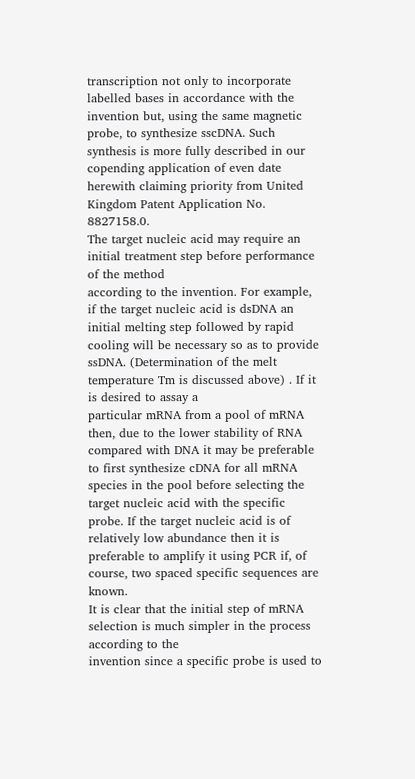transcription not only to incorporate labelled bases in accordance with the invention but, using the same magnetic probe, to synthesize sscDNA. Such synthesis is more fully described in our copending application of even date herewith claiming priority from United Kingdom Patent Application No. 8827158.0.
The target nucleic acid may require an initial treatment step before performance of the method
according to the invention. For example, if the target nucleic acid is dsDNA an initial melting step followed by rapid cooling will be necessary so as to provide ssDNA. (Determination of the melt temperature Tm is discussed above) . If it is desired to assay a
particular mRNA from a pool of mRNA then, due to the lower stability of RNA compared with DNA it may be preferable to first synthesize cDNA for all mRNA species in the pool before selecting the target nucleic acid with the specific probe. If the target nucleic acid is of relatively low abundance then it is preferable to amplify it using PCR if, of course, two spaced specific sequences are known.
It is clear that the initial step of mRNA selection is much simpler in the process according to the
invention since a specific probe is used to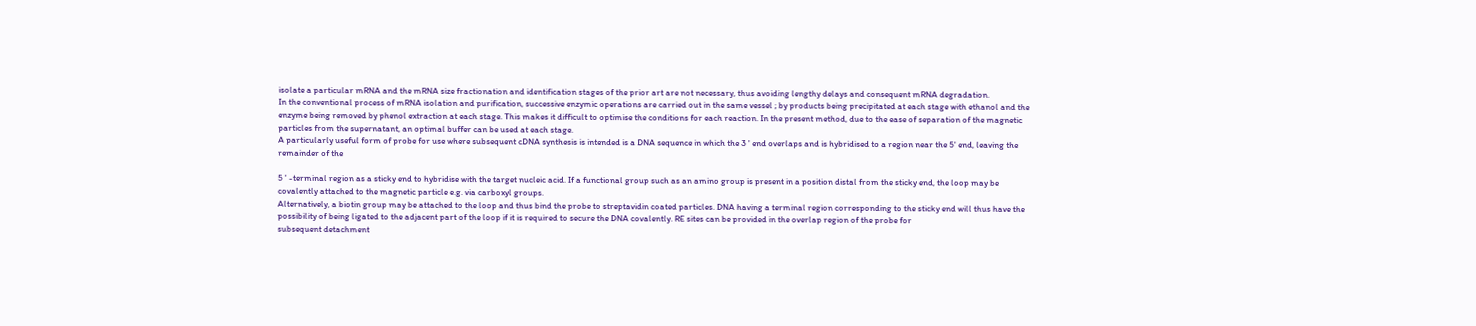isolate a particular mRNA and the mRNA size fractionation and identification stages of the prior art are not necessary, thus avoiding lengthy delays and consequent mRNA degradation.
In the conventional process of mRNA isolation and purification, successive enzymic operations are carried out in the same vessel ; by products being precipitated at each stage with ethanol and the enzyme being removed by phenol extraction at each stage. This makes it difficult to optimise the conditions for each reaction. In the present method, due to the ease of separation of the magnetic particles from the supernatant, an optimal buffer can be used at each stage.
A particularly useful form of probe for use where subsequent cDNA synthesis is intended is a DNA sequence in which the 3 ' end overlaps and is hybridised to a region near the 5' end, leaving the remainder of the

5 ' -terminal region as a sticky end to hybridise with the target nucleic acid. If a functional group such as an amino group is present in a position distal from the sticky end, the loop may be covalently attached to the magnetic particle e.g. via carboxyl groups.
Alternatively, a biotin group may be attached to the loop and thus bind the probe to streptavidin coated particles. DNA having a terminal region corresponding to the sticky end will thus have the possibility of being ligated to the adjacent part of the loop if it is required to secure the DNA covalently. RE sites can be provided in the overlap region of the probe for
subsequent detachment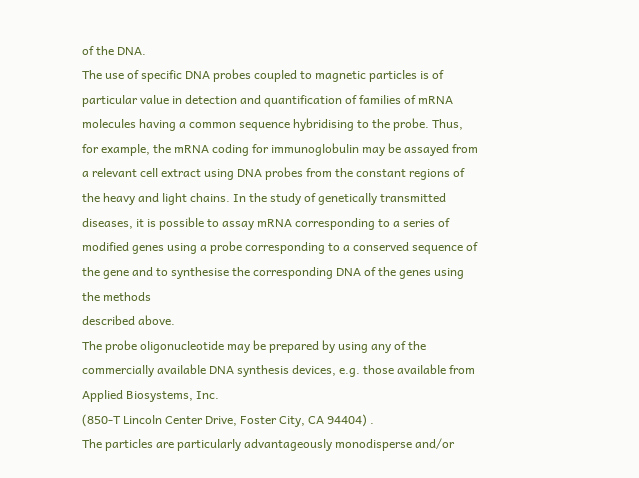of the DNA.
The use of specific DNA probes coupled to magnetic particles is of particular value in detection and quantification of families of mRNA molecules having a common sequence hybridising to the probe. Thus, for example, the mRNA coding for immunoglobulin may be assayed from a relevant cell extract using DNA probes from the constant regions of the heavy and light chains. In the study of genetically transmitted diseases, it is possible to assay mRNA corresponding to a series of modified genes using a probe corresponding to a conserved sequence of the gene and to synthesise the corresponding DNA of the genes using the methods
described above.
The probe oligonucleotide may be prepared by using any of the commercially available DNA synthesis devices, e.g. those available from Applied Biosystems, Inc.
(850-T Lincoln Center Drive, Foster City, CA 94404) .
The particles are particularly advantageously monodisperse and/or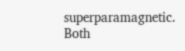superparamagnetic. Both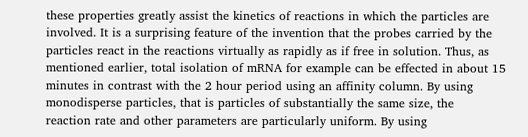these properties greatly assist the kinetics of reactions in which the particles are involved. It is a surprising feature of the invention that the probes carried by the particles react in the reactions virtually as rapidly as if free in solution. Thus, as mentioned earlier, total isolation of mRNA for example can be effected in about 15 minutes in contrast with the 2 hour period using an affinity column. By using monodisperse particles, that is particles of substantially the same size, the
reaction rate and other parameters are particularly uniform. By using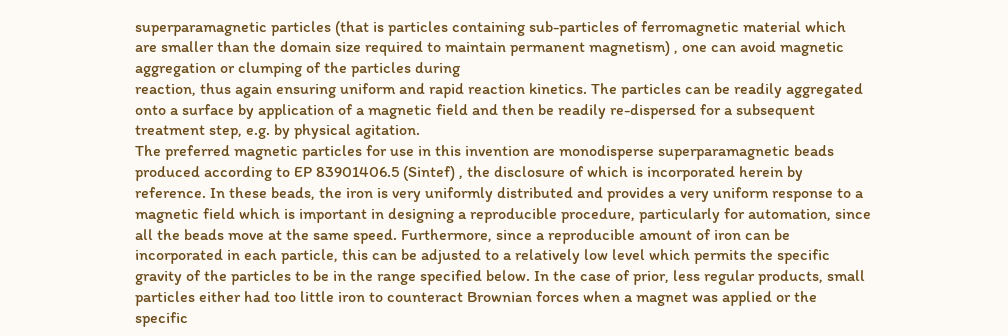superparamagnetic particles (that is particles containing sub-particles of ferromagnetic material which are smaller than the domain size required to maintain permanent magnetism) , one can avoid magnetic aggregation or clumping of the particles during
reaction, thus again ensuring uniform and rapid reaction kinetics. The particles can be readily aggregated onto a surface by application of a magnetic field and then be readily re-dispersed for a subsequent treatment step, e.g. by physical agitation.
The preferred magnetic particles for use in this invention are monodisperse superparamagnetic beads produced according to EP 83901406.5 (Sintef) , the disclosure of which is incorporated herein by reference. In these beads, the iron is very uniformly distributed and provides a very uniform response to a magnetic field which is important in designing a reproducible procedure, particularly for automation, since all the beads move at the same speed. Furthermore, since a reproducible amount of iron can be incorporated in each particle, this can be adjusted to a relatively low level which permits the specific gravity of the particles to be in the range specified below. In the case of prior, less regular products, small particles either had too little iron to counteract Brownian forces when a magnet was applied or the specific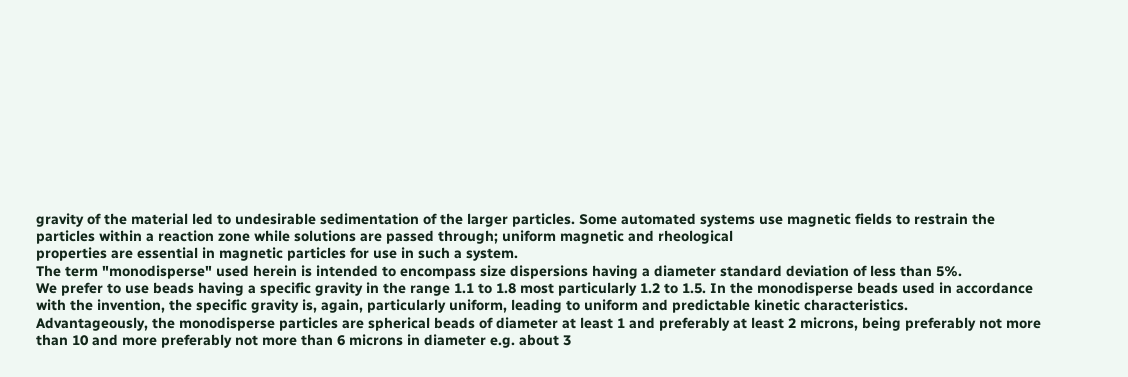gravity of the material led to undesirable sedimentation of the larger particles. Some automated systems use magnetic fields to restrain the particles within a reaction zone while solutions are passed through; uniform magnetic and rheological
properties are essential in magnetic particles for use in such a system.
The term "monodisperse" used herein is intended to encompass size dispersions having a diameter standard deviation of less than 5%.
We prefer to use beads having a specific gravity in the range 1.1 to 1.8 most particularly 1.2 to 1.5. In the monodisperse beads used in accordance with the invention, the specific gravity is, again, particularly uniform, leading to uniform and predictable kinetic characteristics.
Advantageously, the monodisperse particles are spherical beads of diameter at least 1 and preferably at least 2 microns, being preferably not more than 10 and more preferably not more than 6 microns in diameter e.g. about 3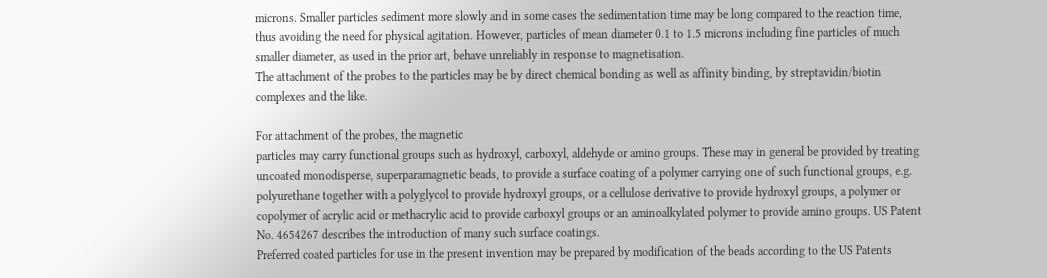microns. Smaller particles sediment more slowly and in some cases the sedimentation time may be long compared to the reaction time, thus avoiding the need for physical agitation. However, particles of mean diameter 0.1 to 1.5 microns including fine particles of much smaller diameter, as used in the prior art, behave unreliably in response to magnetisation.
The attachment of the probes to the particles may be by direct chemical bonding as well as affinity binding, by streptavidin/biotin complexes and the like.

For attachment of the probes, the magnetic
particles may carry functional groups such as hydroxyl, carboxyl, aldehyde or amino groups. These may in general be provided by treating uncoated monodisperse, superparamagnetic beads, to provide a surface coating of a polymer carrying one of such functional groups, e.g. polyurethane together with a polyglycol to provide hydroxyl groups, or a cellulose derivative to provide hydroxyl groups, a polymer or copolymer of acrylic acid or methacrylic acid to provide carboxyl groups or an aminoalkylated polymer to provide amino groups. US Patent No. 4654267 describes the introduction of many such surface coatings.
Preferred coated particles for use in the present invention may be prepared by modification of the beads according to the US Patents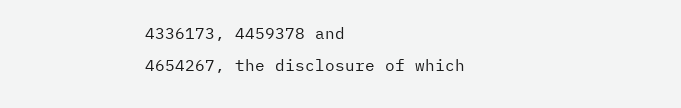4336173, 4459378 and
4654267, the disclosure of which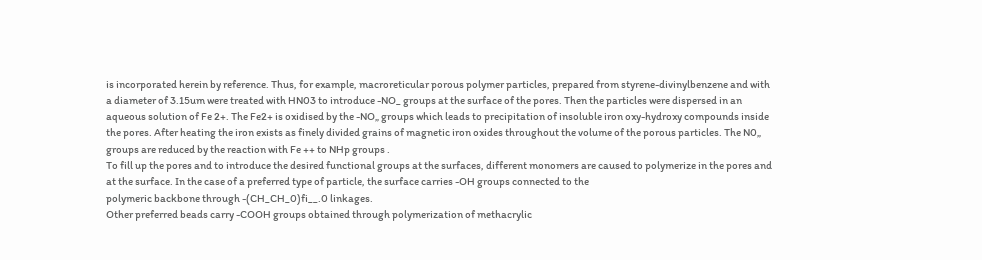is incorporated herein by reference. Thus, for example, macroreticular porous polymer particles, prepared from styrene-divinylbenzene and with a diameter of 3.15um were treated with HN03 to introduce -NO_ groups at the surface of the pores. Then the particles were dispersed in an aqueous solution of Fe 2+. The Fe2+ is oxidised by the -NO„ groups which leads to precipitation of insoluble iron oxy-hydroxy compounds inside the pores. After heating the iron exists as finely divided grains of magnetic iron oxides throughout the volume of the porous particles. The N0„ groups are reduced by the reaction with Fe ++ to NHp groups .
To fill up the pores and to introduce the desired functional groups at the surfaces, different monomers are caused to polymerize in the pores and at the surface. In the case of a preferred type of particle, the surface carries -OH groups connected to the
polymeric backbone through -(CH_CH_0)fi__.0 linkages.
Other preferred beads carry -COOH groups obtained through polymerization of methacrylic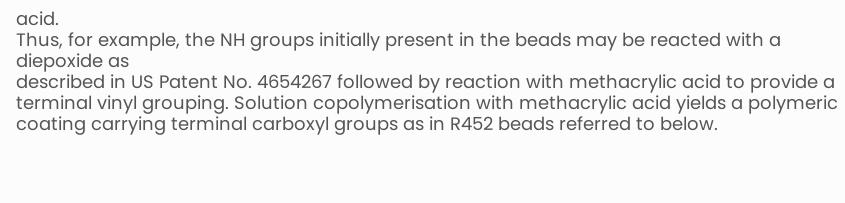acid.
Thus, for example, the NH groups initially present in the beads may be reacted with a diepoxide as
described in US Patent No. 4654267 followed by reaction with methacrylic acid to provide a terminal vinyl grouping. Solution copolymerisation with methacrylic acid yields a polymeric coating carrying terminal carboxyl groups as in R452 beads referred to below.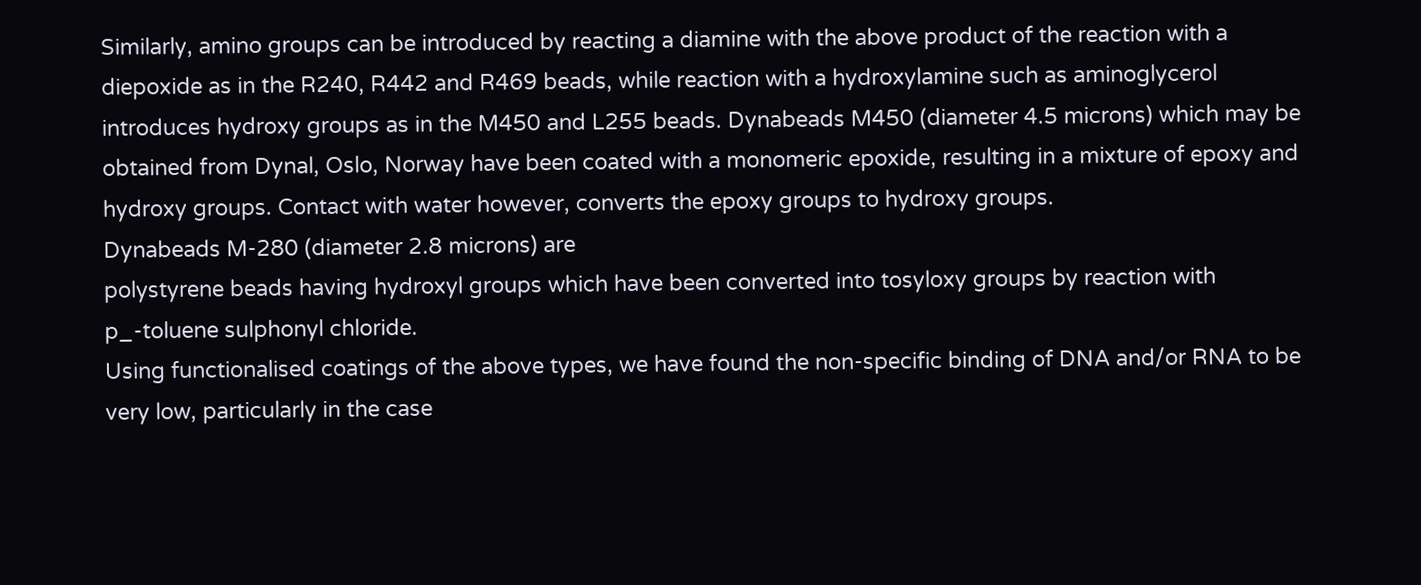Similarly, amino groups can be introduced by reacting a diamine with the above product of the reaction with a diepoxide as in the R240, R442 and R469 beads, while reaction with a hydroxylamine such as aminoglycerol introduces hydroxy groups as in the M450 and L255 beads. Dynabeads M450 (diameter 4.5 microns) which may be obtained from Dynal, Oslo, Norway have been coated with a monomeric epoxide, resulting in a mixture of epoxy and hydroxy groups. Contact with water however, converts the epoxy groups to hydroxy groups.
Dynabeads M-280 (diameter 2.8 microns) are
polystyrene beads having hydroxyl groups which have been converted into tosyloxy groups by reaction with p_-toluene sulphonyl chloride.
Using functionalised coatings of the above types, we have found the non-specific binding of DNA and/or RNA to be very low, particularly in the case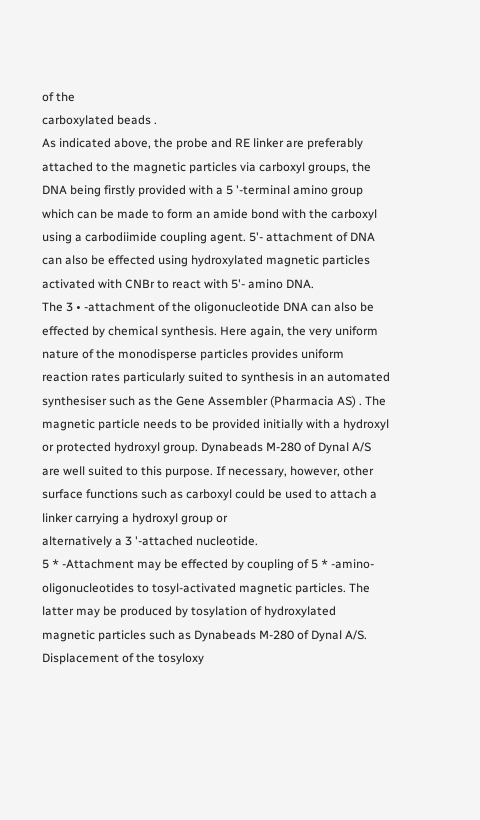of the
carboxylated beads .
As indicated above, the probe and RE linker are preferably attached to the magnetic particles via carboxyl groups, the DNA being firstly provided with a 5 '-terminal amino group which can be made to form an amide bond with the carboxyl using a carbodiimide coupling agent. 5'- attachment of DNA can also be effected using hydroxylated magnetic particles activated with CNBr to react with 5'- amino DNA.
The 3 • -attachment of the oligonucleotide DNA can also be effected by chemical synthesis. Here again, the very uniform nature of the monodisperse particles provides uniform reaction rates particularly suited to synthesis in an automated synthesiser such as the Gene Assembler (Pharmacia AS) . The magnetic particle needs to be provided initially with a hydroxyl or protected hydroxyl group. Dynabeads M-280 of Dynal A/S are well suited to this purpose. If necessary, however, other surface functions such as carboxyl could be used to attach a linker carrying a hydroxyl group or
alternatively a 3 '-attached nucleotide.
5 * -Attachment may be effected by coupling of 5 * -amino-oligonucleotides to tosyl-activated magnetic particles. The latter may be produced by tosylation of hydroxylated magnetic particles such as Dynabeads M-280 of Dynal A/S. Displacement of the tosyloxy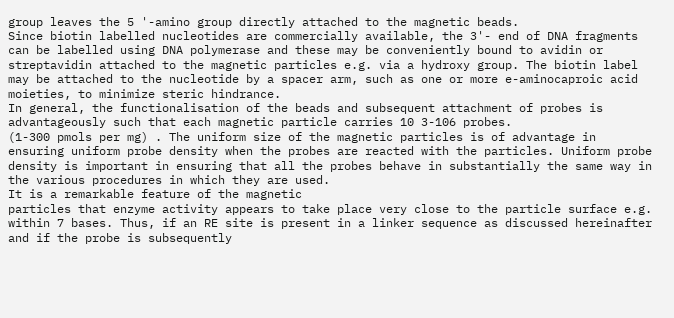group leaves the 5 '-amino group directly attached to the magnetic beads.
Since biotin labelled nucleotides are commercially available, the 3'- end of DNA fragments can be labelled using DNA polymerase and these may be conveniently bound to avidin or streptavidin attached to the magnetic particles e.g. via a hydroxy group. The biotin label may be attached to the nucleotide by a spacer arm, such as one or more e-aminocaproic acid moieties, to minimize steric hindrance.
In general, the functionalisation of the beads and subsequent attachment of probes is advantageously such that each magnetic particle carries 10 3-106 probes.
(1-300 pmols per mg) . The uniform size of the magnetic particles is of advantage in ensuring uniform probe density when the probes are reacted with the particles. Uniform probe density is important in ensuring that all the probes behave in substantially the same way in the various procedures in which they are used.
It is a remarkable feature of the magnetic
particles that enzyme activity appears to take place very close to the particle surface e.g. within 7 bases. Thus, if an RE site is present in a linker sequence as discussed hereinafter and if the probe is subsequently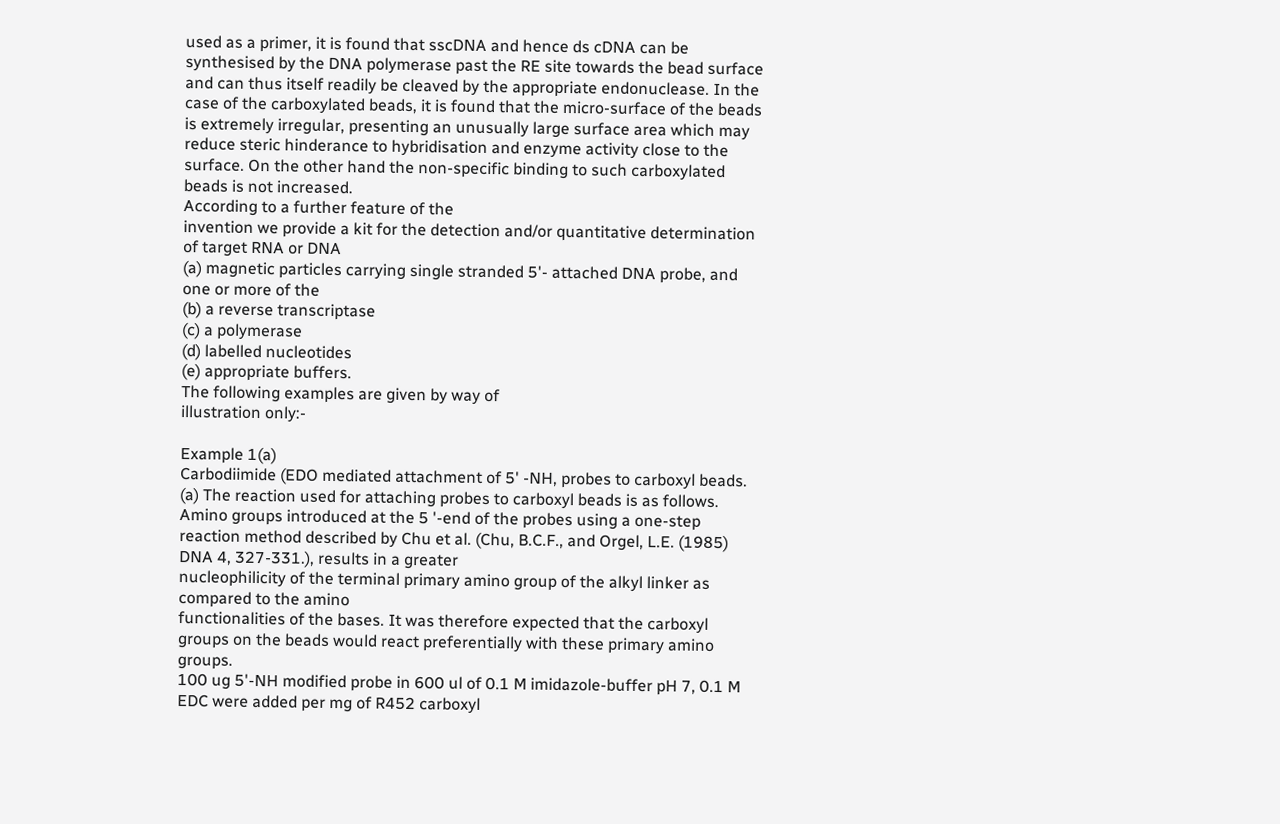used as a primer, it is found that sscDNA and hence ds cDNA can be synthesised by the DNA polymerase past the RE site towards the bead surface and can thus itself readily be cleaved by the appropriate endonuclease. In the case of the carboxylated beads, it is found that the micro-surface of the beads is extremely irregular, presenting an unusually large surface area which may reduce steric hinderance to hybridisation and enzyme activity close to the surface. On the other hand the non-specific binding to such carboxylated beads is not increased.
According to a further feature of the
invention we provide a kit for the detection and/or quantitative determination of target RNA or DNA
(a) magnetic particles carrying single stranded 5'- attached DNA probe, and one or more of the
(b) a reverse transcriptase
(c) a polymerase
(d) labelled nucleotides
(e) appropriate buffers.
The following examples are given by way of
illustration only:-

Example 1(a)
Carbodiimide (EDO mediated attachment of 5' -NH, probes to carboxyl beads.
(a) The reaction used for attaching probes to carboxyl beads is as follows. Amino groups introduced at the 5 '-end of the probes using a one-step reaction method described by Chu et al. (Chu, B.C.F., and Orgel, L.E. (1985) DNA 4, 327-331.), results in a greater
nucleophilicity of the terminal primary amino group of the alkyl linker as compared to the amino
functionalities of the bases. It was therefore expected that the carboxyl groups on the beads would react preferentially with these primary amino groups.
100 ug 5'-NH modified probe in 600 ul of 0.1 M imidazole-buffer pH 7, 0.1 M EDC were added per mg of R452 carboxyl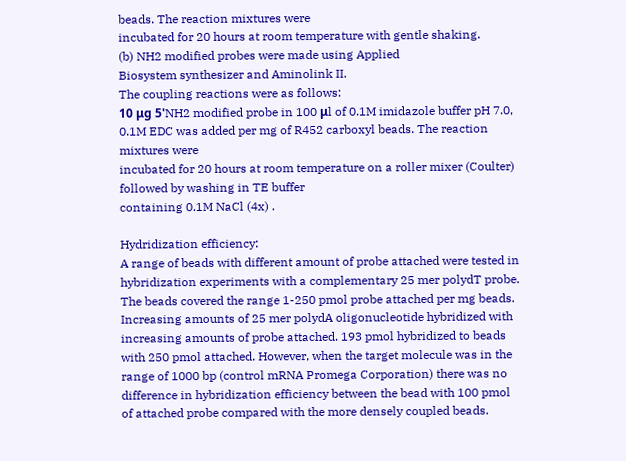beads. The reaction mixtures were
incubated for 20 hours at room temperature with gentle shaking.
(b) NH2 modified probes were made using Applied
Biosystem synthesizer and Aminolink II.
The coupling reactions were as follows:
10 μg 5'NH2 modified probe in 100 μl of 0.1M imidazole buffer pH 7.0, 0.1M EDC was added per mg of R452 carboxyl beads. The reaction mixtures were
incubated for 20 hours at room temperature on a roller mixer (Coulter) followed by washing in TE buffer
containing 0.1M NaCl (4x) .

Hydridization efficiency:
A range of beads with different amount of probe attached were tested in hybridization experiments with a complementary 25 mer polydT probe.
The beads covered the range 1-250 pmol probe attached per mg beads.
Increasing amounts of 25 mer polydA oligonucleotide hybridized with increasing amounts of probe attached. 193 pmol hybridized to beads with 250 pmol attached. However, when the target molecule was in the range of 1000 bp (control mRNA Promega Corporation) there was no difference in hybridization efficiency between the bead with 100 pmol of attached probe compared with the more densely coupled beads.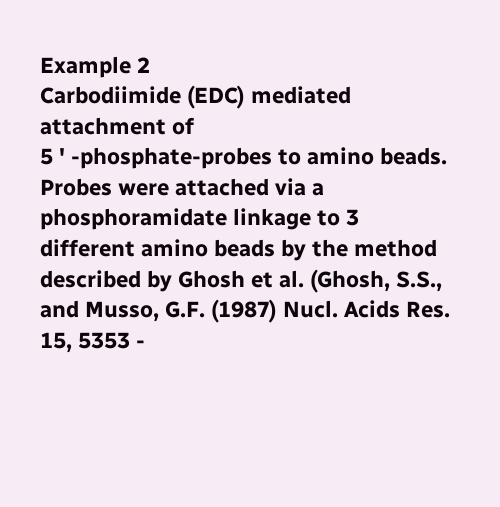Example 2
Carbodiimide (EDC) mediated attachment of
5 ' -phosphate-probes to amino beads.
Probes were attached via a phosphoramidate linkage to 3 different amino beads by the method described by Ghosh et al. (Ghosh, S.S., and Musso, G.F. (1987) Nucl. Acids Res. 15, 5353 -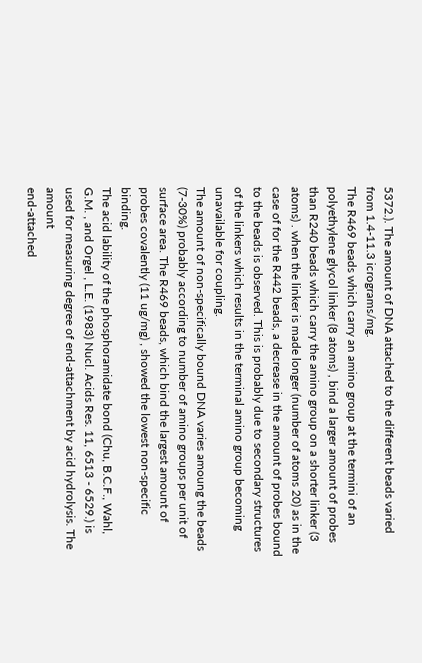5372.). The amount of DNA attached to the different beads varied from 1.4-11.3 icrograms/mg.
The R469 beads which carry an amino group at the termini of an polyethylene glycol linker (8 atoms) , bind a larger amount of probes than R240 beads which carry the amino group on a shorter linker (3 atoms) . when the linker is made longer (number of atoms 20) as in the case of for the R442 beads, a decrease in the amount of probes bound to the beads is observed. This is probably due to secondary structures of the linkers which results in the terminal amino group becoming unavailable for coupling.
The amount of non-specifically bound DNA varies amoung the beads (7-30%) probably according to number of amino groups per unit of surface area. The R469 beads, which bind the largest amount of probes covalently (11 ug/mg) , showed the lowest non-specific binding.
The acid lability of the phosphoramidate bond (Chu, B.C.F., Wahl, G.M. , and Orgel , L.E. (1983) Nucl. Acids Res. 11, 6513 - 6529.) is used for measuring degree of end-attachment by acid hydrolysis. The amount
end-attached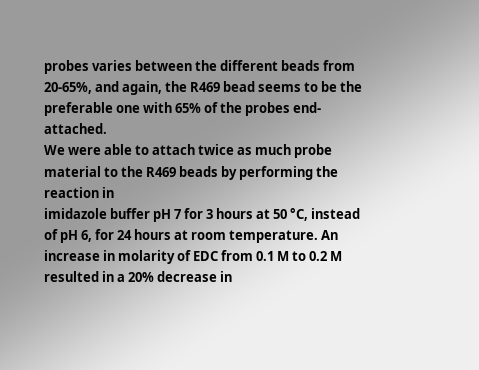probes varies between the different beads from 20-65%, and again, the R469 bead seems to be the preferable one with 65% of the probes end-attached.
We were able to attach twice as much probe material to the R469 beads by performing the reaction in
imidazole buffer pH 7 for 3 hours at 50 °C, instead of pH 6, for 24 hours at room temperature. An increase in molarity of EDC from 0.1 M to 0.2 M resulted in a 20% decrease in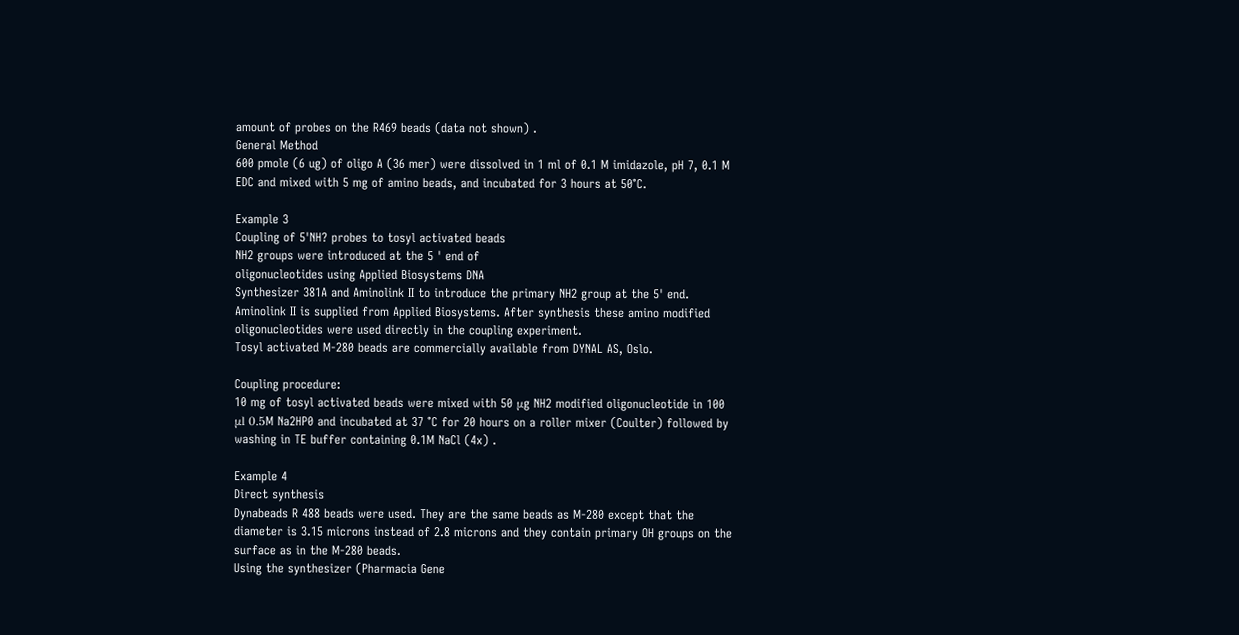amount of probes on the R469 beads (data not shown) .
General Method
600 pmole (6 ug) of oligo A (36 mer) were dissolved in 1 ml of 0.1 M imidazole, pH 7, 0.1 M EDC and mixed with 5 mg of amino beads, and incubated for 3 hours at 50°C.

Example 3
Coupling of 5'NH? probes to tosyl activated beads
NH2 groups were introduced at the 5 ' end of
oligonucleotides using Applied Biosystems DNA
Synthesizer 381A and Aminolink II to introduce the primary NH2 group at the 5' end. Aminolink II is supplied from Applied Biosystems. After synthesis these amino modified oligonucleotides were used directly in the coupling experiment.
Tosyl activated M-280 beads are commercially available from DYNAL AS, Oslo.

Coupling procedure:
10 mg of tosyl activated beads were mixed with 50 μg NH2 modified oligonucleotide in 100 μl 0.5M Na2HP0 and incubated at 37 °C for 20 hours on a roller mixer (Coulter) followed by washing in TE buffer containing 0.1M NaCl (4x) .

Example 4
Direct synthesis
Dynabeads R 488 beads were used. They are the same beads as M-280 except that the diameter is 3.15 microns instead of 2.8 microns and they contain primary OH groups on the surface as in the M-280 beads.
Using the synthesizer (Pharmacia Gene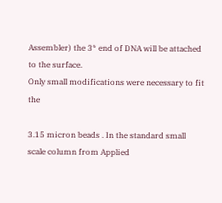Assembler) the 3* end of DNA will be attached to the surface.
Only small modifications were necessary to fit the

3.15 micron beads . In the standard small scale column from Applied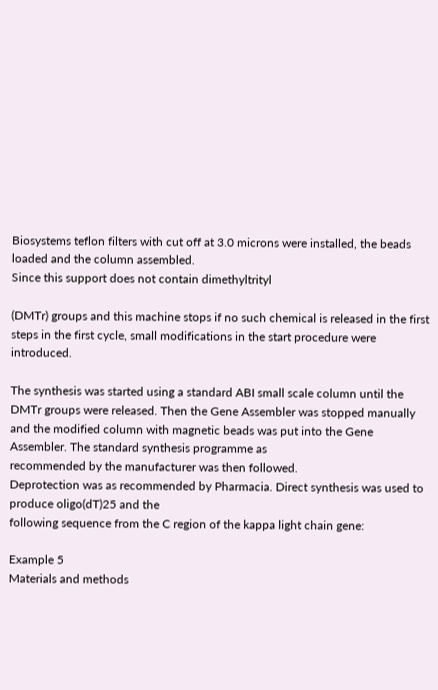Biosystems teflon filters with cut off at 3.0 microns were installed, the beads loaded and the column assembled.
Since this support does not contain dimethyltrityl

(DMTr) groups and this machine stops if no such chemical is released in the first steps in the first cycle, small modifications in the start procedure were introduced.

The synthesis was started using a standard ABI small scale column until the DMTr groups were released. Then the Gene Assembler was stopped manually and the modified column with magnetic beads was put into the Gene
Assembler. The standard synthesis programme as
recommended by the manufacturer was then followed.
Deprotection was as recommended by Pharmacia. Direct synthesis was used to produce oligo(dT)25 and the
following sequence from the C region of the kappa light chain gene:

Example 5
Materials and methods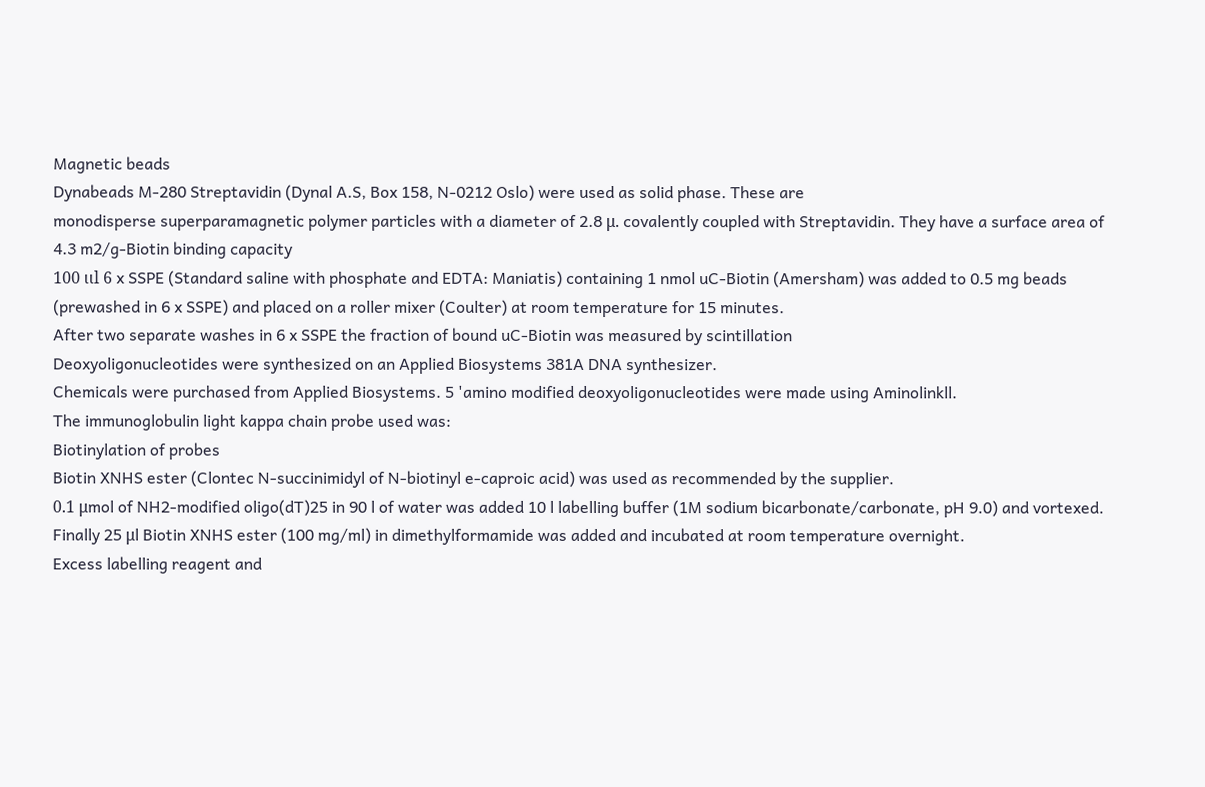Magnetic beads
Dynabeads M-280 Streptavidin (Dynal A.S, Box 158, N-0212 Oslo) were used as solid phase. These are
monodisperse superparamagnetic polymer particles with a diameter of 2.8 μ. covalently coupled with Streptavidin. They have a surface area of 4.3 m2/g-Biotin binding capacity
100 ιιl 6 x SSPE (Standard saline with phosphate and EDTA: Maniatis) containing 1 nmol uC-Biotin (Amersham) was added to 0.5 mg beads (prewashed in 6 x SSPE) and placed on a roller mixer (Coulter) at room temperature for 15 minutes.
After two separate washes in 6 x SSPE the fraction of bound uC-Biotin was measured by scintillation
Deoxyoligonucleotides were synthesized on an Applied Biosystems 381A DNA synthesizer.
Chemicals were purchased from Applied Biosystems. 5 'amino modified deoxyoligonucleotides were made using Aminolinkll.
The immunoglobulin light kappa chain probe used was:
Biotinylation of probes
Biotin XNHS ester (Clontec N-succinimidyl of N-biotinyl e-caproic acid) was used as recommended by the supplier.
0.1 μmol of NH2-modified oligo(dT)25 in 90 l of water was added 10 l labelling buffer (1M sodium bicarbonate/carbonate, pH 9.0) and vortexed.
Finally 25 μl Biotin XNHS ester (100 mg/ml) in dimethylformamide was added and incubated at room temperature overnight.
Excess labelling reagent and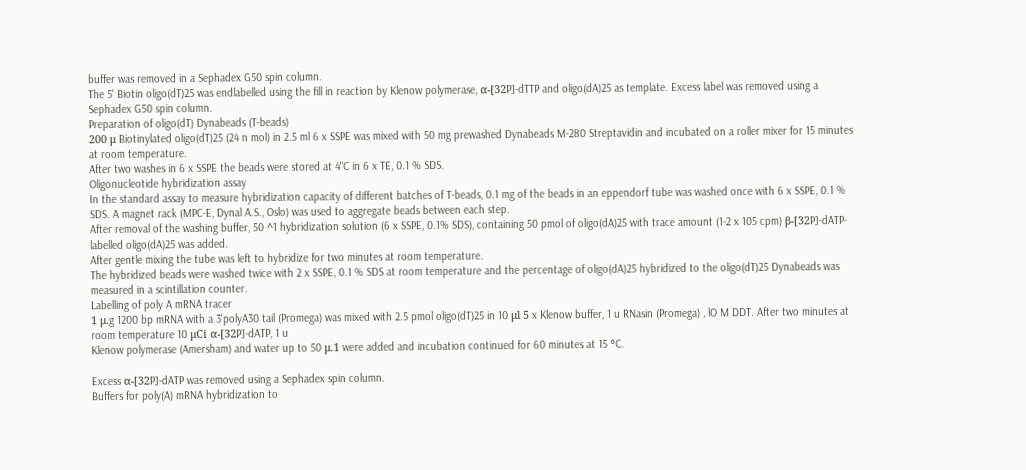buffer was removed in a Sephadex G50 spin column.
The 5' Biotin oligo(dT)25 was endlabelled using the fill in reaction by Klenow polymerase, α-[32P]-dTTP and oligo(dA)25 as template. Excess label was removed using a Sephadex G50 spin column.
Preparation of oligo(dT) Dynabeads (T-beads)
200 μ Biotinylated oligo(dT)25 (24 n mol) in 2.5 ml 6 x SSPE was mixed with 50 mg prewashed Dynabeads M-280 Streptavidin and incubated on a roller mixer for 15 minutes at room temperature.
After two washes in 6 x SSPE the beads were stored at 4"C in 6 x TE, 0.1 % SDS.
Oligonucleotide hybridization assay
In the standard assay to measure hybridization capacity of different batches of T-beads, 0.1 mg of the beads in an eppendorf tube was washed once with 6 x SSPE, 0.1 % SDS. A magnet rack (MPC-E, Dynal A.S., Oslo) was used to aggregate beads between each step.
After removal of the washing buffer, 50 ^1 hybridization solution (6 x SSPE, 0.1% SDS), containing 50 pmol of oligo(dA)25 with trace amount (1-2 x 105 cpm) β-[32P]-dATP-labelled oligo(dA)25 was added.
After gentle mixing the tube was left to hybridize for two minutes at room temperature.
The hybridized beads were washed twice with 2 x SSPE, 0.1 % SDS at room temperature and the percentage of oligo(dA)25 hybridized to the oligo(dT)25 Dynabeads was measured in a scintillation counter.
Labelling of poly A mRNA tracer
1 μ.g 1200 bp mRNA with a 3'polyA30 tail (Promega) was mixed with 2.5 pmol oligo(dT)25 in 10 μl 5 x Klenow buffer, 1 u RNasin (Promega) , lO M DDT. After two minutes at room temperature 10 μCi α-[32P]-dATP, 1 u
Klenow polymerase (Amersham) and water up to 50 μ.1 were added and incubation continued for 60 minutes at 15 °C.

Excess α-[32P]-dATP was removed using a Sephadex spin column.
Buffers for poly(A) mRNA hybridization to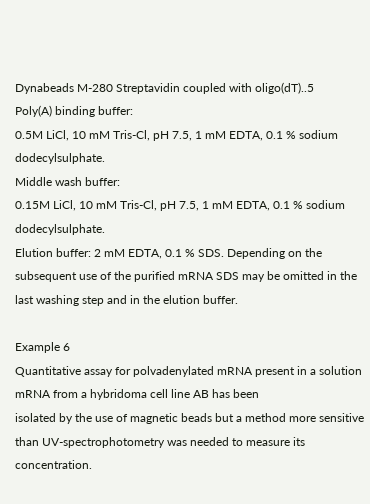Dynabeads M-280 Streptavidin coupled with oligo(dT)..5
Poly(A) binding buffer:
0.5M LiCl, 10 mM Tris-Cl, pH 7.5, 1 mM EDTA, 0.1 % sodium dodecylsulphate.
Middle wash buffer:
0.15M LiCl, 10 mM Tris-Cl, pH 7.5, 1 mM EDTA, 0.1 % sodium dodecylsulphate.
Elution buffer: 2 mM EDTA, 0.1 % SDS. Depending on the subsequent use of the purified mRNA SDS may be omitted in the last washing step and in the elution buffer.

Example 6
Quantitative assay for polvadenylated mRNA present in a solution
mRNA from a hybridoma cell line AB has been
isolated by the use of magnetic beads but a method more sensitive than UV-spectrophotometry was needed to measure its concentration.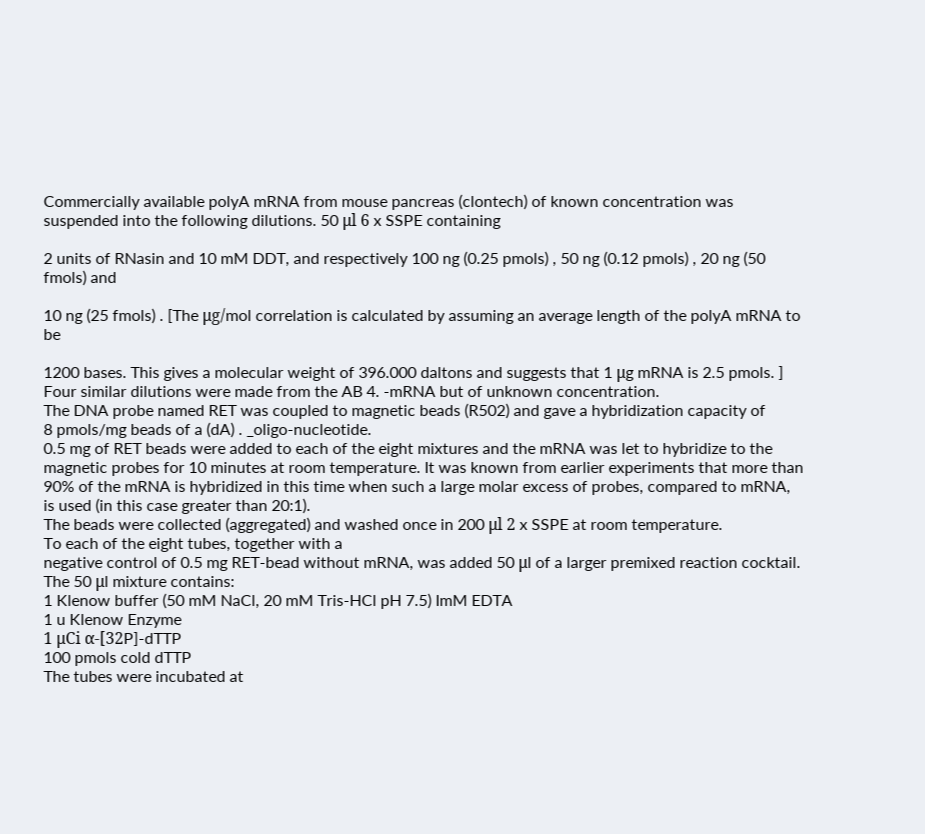Commercially available polyA mRNA from mouse pancreas (clontech) of known concentration was suspended into the following dilutions. 50 μl 6 x SSPE containing

2 units of RNasin and 10 mM DDT, and respectively 100 ng (0.25 pmols) , 50 ng (0.12 pmols) , 20 ng (50 fmols) and

10 ng (25 fmols) . [The μg/mol correlation is calculated by assuming an average length of the polyA mRNA to be

1200 bases. This gives a molecular weight of 396.000 daltons and suggests that 1 μg mRNA is 2.5 pmols. ]
Four similar dilutions were made from the AB 4. -mRNA but of unknown concentration.
The DNA probe named RET was coupled to magnetic beads (R502) and gave a hybridization capacity of
8 pmols/mg beads of a (dA) . _oligo-nucleotide.
0.5 mg of RET beads were added to each of the eight mixtures and the mRNA was let to hybridize to the magnetic probes for 10 minutes at room temperature. It was known from earlier experiments that more than 90% of the mRNA is hybridized in this time when such a large molar excess of probes, compared to mRNA, is used (in this case greater than 20:1).
The beads were collected (aggregated) and washed once in 200 μl 2 x SSPE at room temperature.
To each of the eight tubes, together with a
negative control of 0.5 mg RET-bead without mRNA, was added 50 μl of a larger premixed reaction cocktail.
The 50 μl mixture contains:
1 Klenow buffer (50 mM NaCl, 20 mM Tris-HCl pH 7.5) ImM EDTA
1 u Klenow Enzyme
1 μCi α-[32P]-dTTP
100 pmols cold dTTP
The tubes were incubated at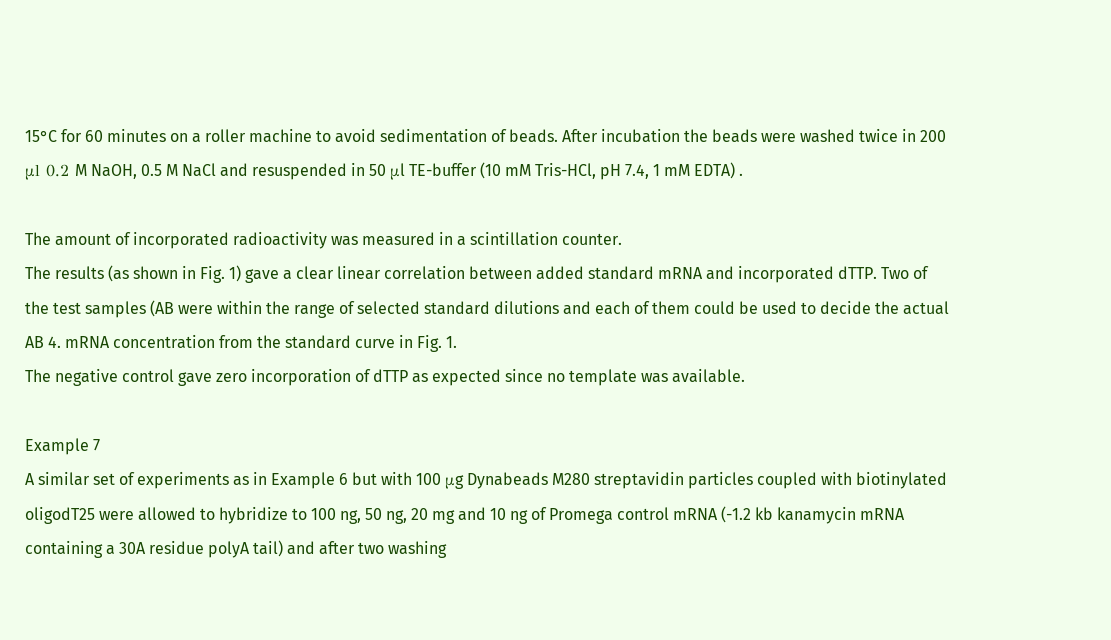15°C for 60 minutes on a roller machine to avoid sedimentation of beads. After incubation the beads were washed twice in 200 μl 0.2 M NaOH, 0.5 M NaCl and resuspended in 50 μl TE-buffer (10 mM Tris-HCl, pH 7.4, 1 mM EDTA) .

The amount of incorporated radioactivity was measured in a scintillation counter.
The results (as shown in Fig. 1) gave a clear linear correlation between added standard mRNA and incorporated dTTP. Two of the test samples (AB were within the range of selected standard dilutions and each of them could be used to decide the actual AB 4. mRNA concentration from the standard curve in Fig. 1.
The negative control gave zero incorporation of dTTP as expected since no template was available.

Example 7
A similar set of experiments as in Example 6 but with 100 μg Dynabeads M280 streptavidin particles coupled with biotinylated oligodT25 were allowed to hybridize to 100 ng, 50 ng, 20 mg and 10 ng of Promega control mRNA (-1.2 kb kanamycin mRNA containing a 30A residue polyA tail) and after two washing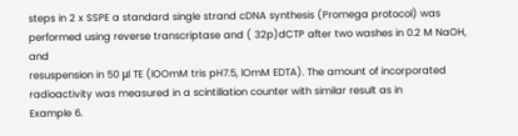steps in 2 x SSPE a standard single strand cDNA synthesis (Promega protocol) was performed using reverse transcriptase and ( 32p)dCTP after two washes in 0.2 M NaOH, and
resuspension in 50 μl TE (lOOmM tris pH7.5, lOmM EDTA). The amount of incorporated radioactivity was measured in a scintillation counter with similar result as in
Example 6.